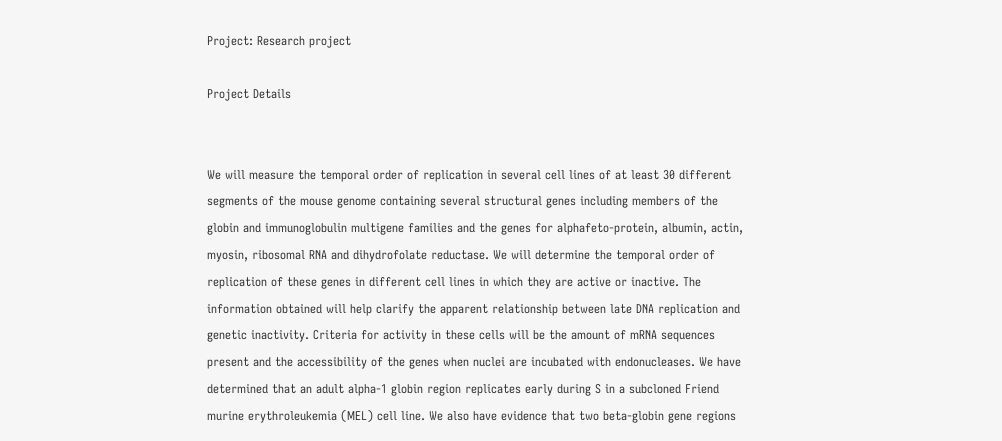Project: Research project

Project Details


We will measure the temporal order of replication in several cell lines of at least 30 different segments of the mouse genome containing several structural genes including members of the globin and immunoglobulin multigene families and the genes for alphafeto-protein, albumin, actin, myosin, ribosomal RNA and dihydrofolate reductase. We will determine the temporal order of replication of these genes in different cell lines in which they are active or inactive. The information obtained will help clarify the apparent relationship between late DNA replication and genetic inactivity. Criteria for activity in these cells will be the amount of mRNA sequences present and the accessibility of the genes when nuclei are incubated with endonucleases. We have determined that an adult alpha-1 globin region replicates early during S in a subcloned Friend murine erythroleukemia (MEL) cell line. We also have evidence that two beta-globin gene regions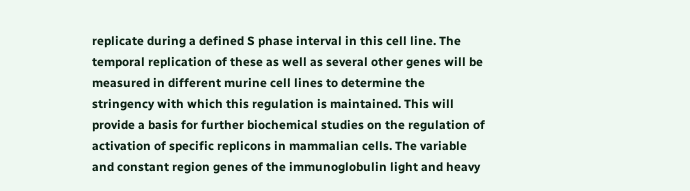replicate during a defined S phase interval in this cell line. The temporal replication of these as well as several other genes will be measured in different murine cell lines to determine the stringency with which this regulation is maintained. This will provide a basis for further biochemical studies on the regulation of activation of specific replicons in mammalian cells. The variable and constant region genes of the immunoglobulin light and heavy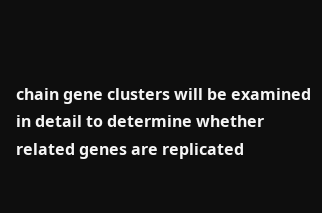chain gene clusters will be examined in detail to determine whether related genes are replicated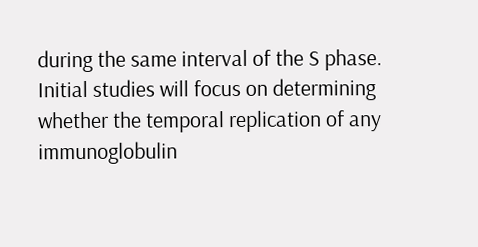during the same interval of the S phase. Initial studies will focus on determining whether the temporal replication of any immunoglobulin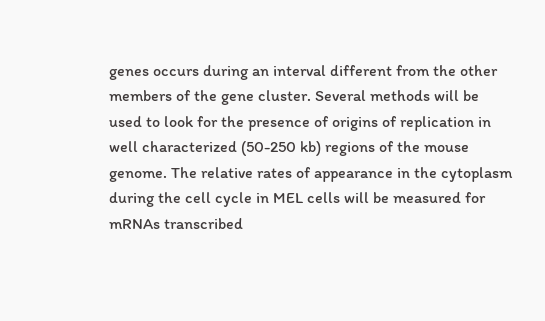genes occurs during an interval different from the other members of the gene cluster. Several methods will be used to look for the presence of origins of replication in well characterized (50-250 kb) regions of the mouse genome. The relative rates of appearance in the cytoplasm during the cell cycle in MEL cells will be measured for mRNAs transcribed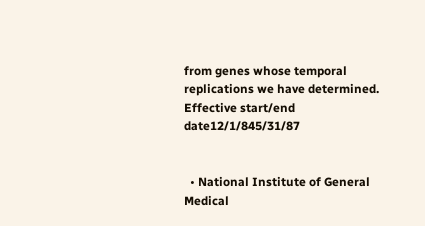from genes whose temporal replications we have determined.
Effective start/end date12/1/845/31/87


  • National Institute of General Medical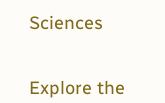Sciences


Explore the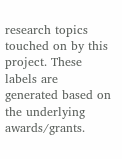research topics touched on by this project. These labels are generated based on the underlying awards/grants.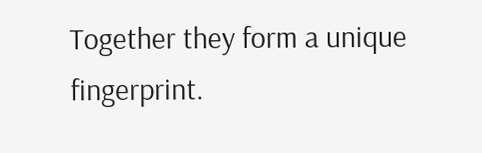Together they form a unique fingerprint.